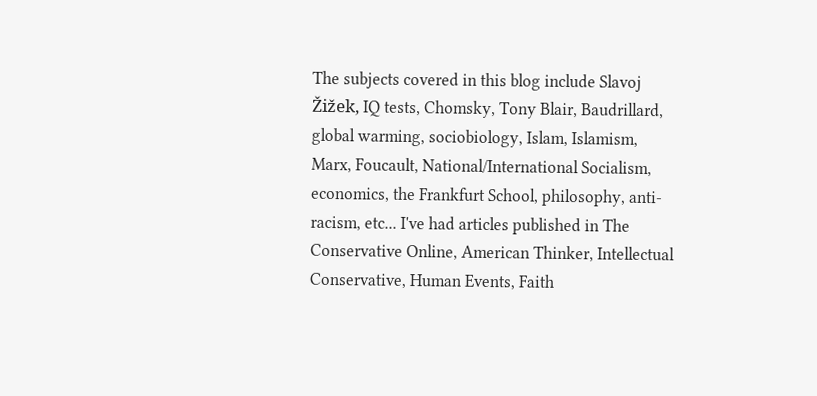The subjects covered in this blog include Slavoj Žižek, IQ tests, Chomsky, Tony Blair, Baudrillard, global warming, sociobiology, Islam, Islamism, Marx, Foucault, National/International Socialism, economics, the Frankfurt School, philosophy, anti-racism, etc... I've had articles published in The Conservative Online, American Thinker, Intellectual Conservative, Human Events, Faith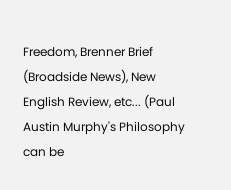Freedom, Brenner Brief (Broadside News), New English Review, etc... (Paul Austin Murphy's Philosophy can be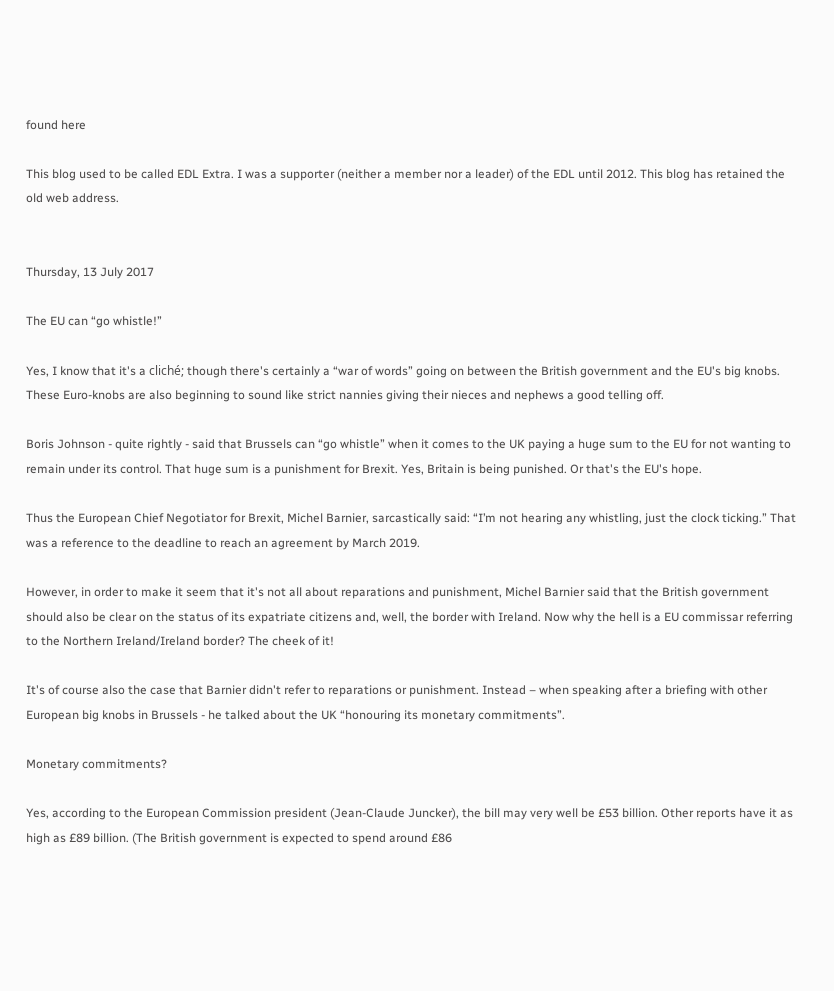found here

This blog used to be called EDL Extra. I was a supporter (neither a member nor a leader) of the EDL until 2012. This blog has retained the old web address.


Thursday, 13 July 2017

The EU can “go whistle!”

Yes, I know that it's a cliché; though there's certainly a “war of words” going on between the British government and the EU's big knobs. These Euro-knobs are also beginning to sound like strict nannies giving their nieces and nephews a good telling off.

Boris Johnson - quite rightly - said that Brussels can “go whistle” when it comes to the UK paying a huge sum to the EU for not wanting to remain under its control. That huge sum is a punishment for Brexit. Yes, Britain is being punished. Or that's the EU's hope.

Thus the European Chief Negotiator for Brexit, Michel Barnier, sarcastically said: “I’m not hearing any whistling, just the clock ticking.” That was a reference to the deadline to reach an agreement by March 2019.

However, in order to make it seem that it's not all about reparations and punishment, Michel Barnier said that the British government should also be clear on the status of its expatriate citizens and, well, the border with Ireland. Now why the hell is a EU commissar referring to the Northern Ireland/Ireland border? The cheek of it!

It's of course also the case that Barnier didn't refer to reparations or punishment. Instead – when speaking after a briefing with other European big knobs in Brussels - he talked about the UK “honouring its monetary commitments”.

Monetary commitments?

Yes, according to the European Commission president (Jean-Claude Juncker), the bill may very well be £53 billion. Other reports have it as high as £89 billion. (The British government is expected to spend around £86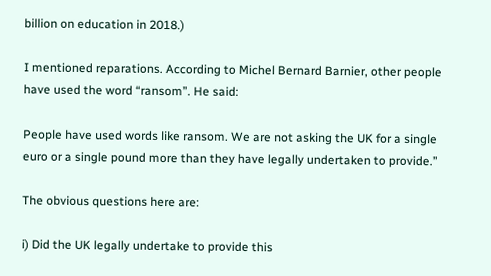billion on education in 2018.)

I mentioned reparations. According to Michel Bernard Barnier, other people have used the word “ransom”. He said:

People have used words like ransom. We are not asking the UK for a single euro or a single pound more than they have legally undertaken to provide.”

The obvious questions here are:

i) Did the UK legally undertake to provide this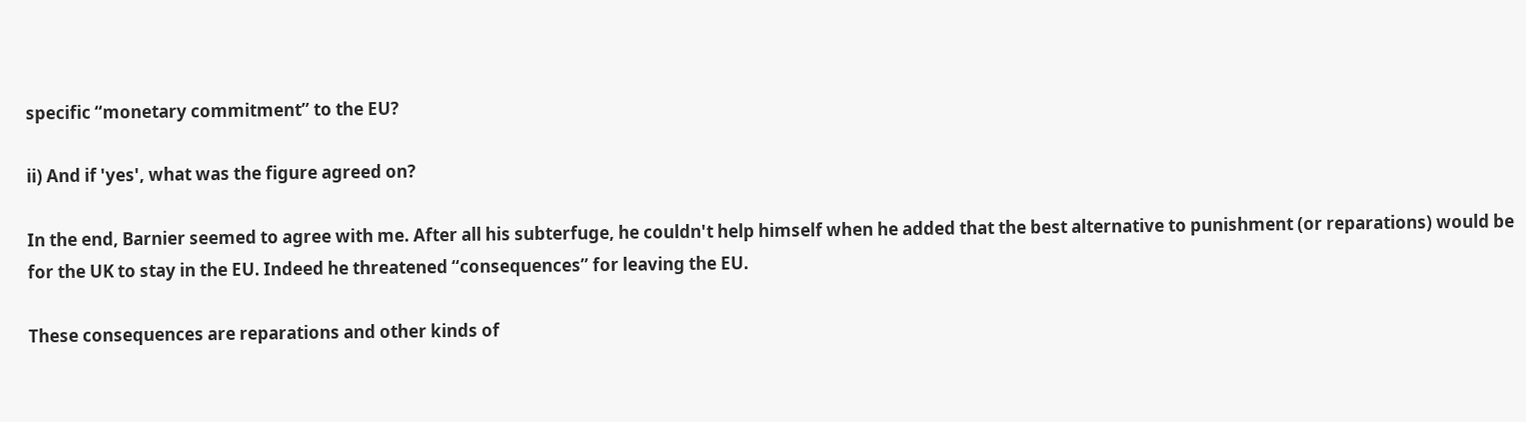specific “monetary commitment” to the EU?

ii) And if 'yes', what was the figure agreed on?

In the end, Barnier seemed to agree with me. After all his subterfuge, he couldn't help himself when he added that the best alternative to punishment (or reparations) would be for the UK to stay in the EU. Indeed he threatened “consequences” for leaving the EU.

These consequences are reparations and other kinds of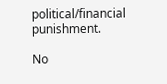political/financial punishment.

No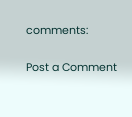comments:

Post a Comment